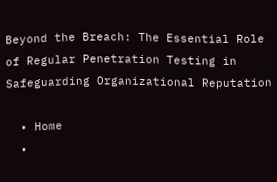Beyond the Breach: The Essential Role of Regular Penetration Testing in Safeguarding Organizational Reputation

  • Home
  •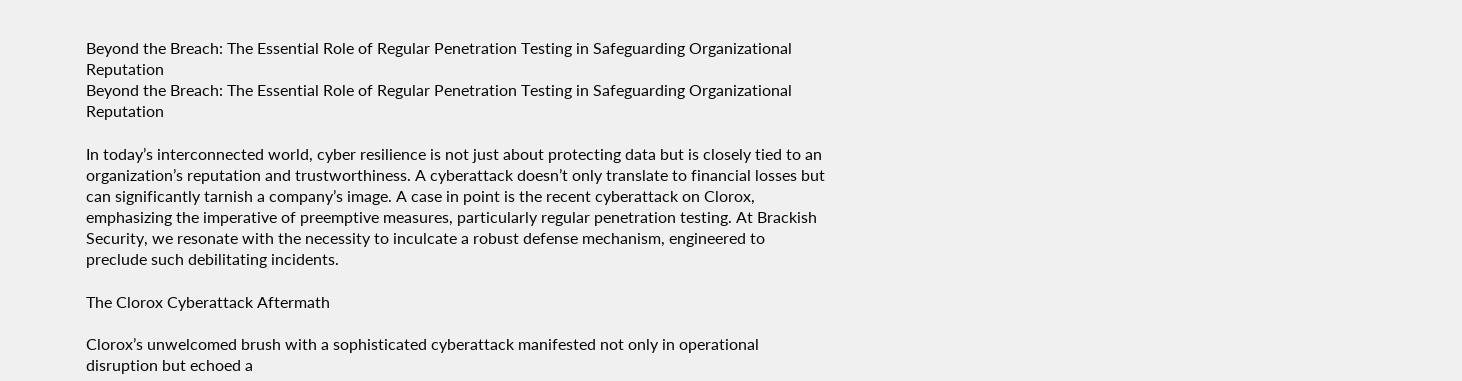Beyond the Breach: The Essential Role of Regular Penetration Testing in Safeguarding Organizational Reputation
Beyond the Breach: The Essential Role of Regular Penetration Testing in Safeguarding Organizational Reputation

In today’s interconnected world, cyber resilience is not just about protecting data but is closely tied to an organization’s reputation and trustworthiness. A cyberattack doesn’t only translate to financial losses but can significantly tarnish a company’s image. A case in point is the recent cyberattack on Clorox, emphasizing the imperative of preemptive measures, particularly regular penetration testing. At Brackish Security, we resonate with the necessity to inculcate a robust defense mechanism, engineered to preclude such debilitating incidents.

The Clorox Cyberattack Aftermath

Clorox’s unwelcomed brush with a sophisticated cyberattack manifested not only in operational disruption but echoed a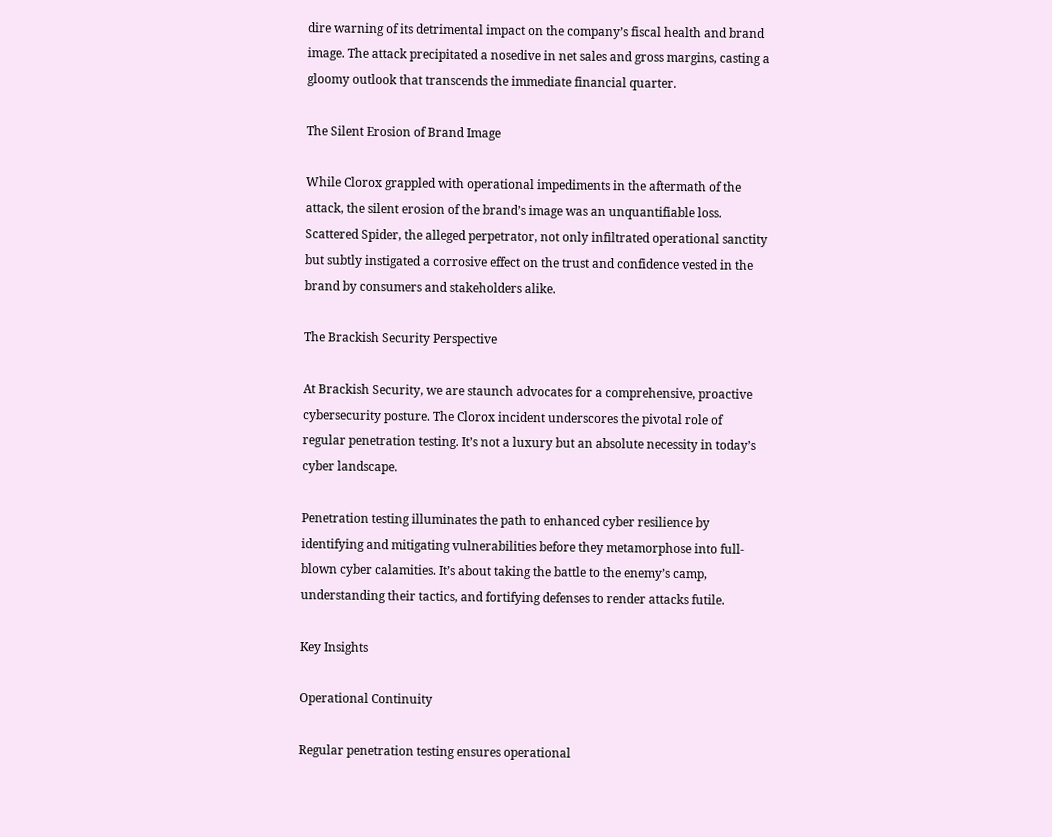dire warning of its detrimental impact on the company’s fiscal health and brand image. The attack precipitated a nosedive in net sales and gross margins, casting a gloomy outlook that transcends the immediate financial quarter.

The Silent Erosion of Brand Image

While Clorox grappled with operational impediments in the aftermath of the attack, the silent erosion of the brand’s image was an unquantifiable loss. Scattered Spider, the alleged perpetrator, not only infiltrated operational sanctity but subtly instigated a corrosive effect on the trust and confidence vested in the brand by consumers and stakeholders alike.

The Brackish Security Perspective

At Brackish Security, we are staunch advocates for a comprehensive, proactive cybersecurity posture. The Clorox incident underscores the pivotal role of regular penetration testing. It’s not a luxury but an absolute necessity in today’s cyber landscape.

Penetration testing illuminates the path to enhanced cyber resilience by identifying and mitigating vulnerabilities before they metamorphose into full-blown cyber calamities. It’s about taking the battle to the enemy’s camp, understanding their tactics, and fortifying defenses to render attacks futile.

Key Insights

Operational Continuity

Regular penetration testing ensures operational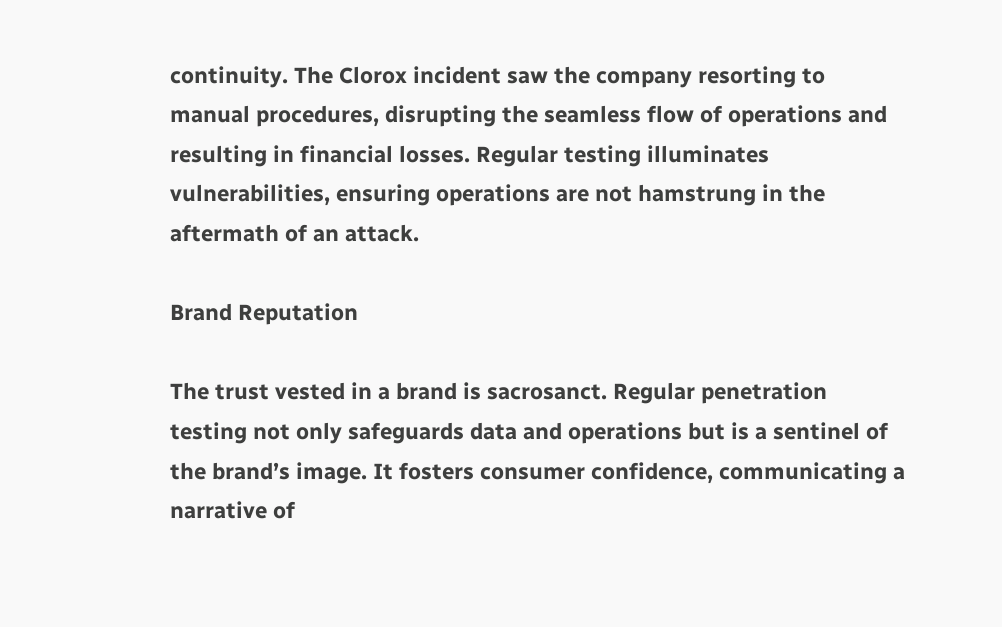continuity. The Clorox incident saw the company resorting to manual procedures, disrupting the seamless flow of operations and resulting in financial losses. Regular testing illuminates vulnerabilities, ensuring operations are not hamstrung in the aftermath of an attack.

Brand Reputation

The trust vested in a brand is sacrosanct. Regular penetration testing not only safeguards data and operations but is a sentinel of the brand’s image. It fosters consumer confidence, communicating a narrative of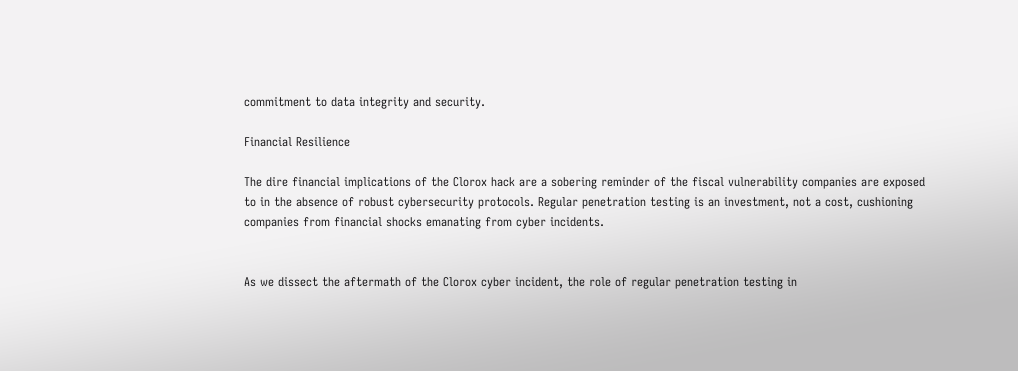commitment to data integrity and security.

Financial Resilience

The dire financial implications of the Clorox hack are a sobering reminder of the fiscal vulnerability companies are exposed to in the absence of robust cybersecurity protocols. Regular penetration testing is an investment, not a cost, cushioning companies from financial shocks emanating from cyber incidents.


As we dissect the aftermath of the Clorox cyber incident, the role of regular penetration testing in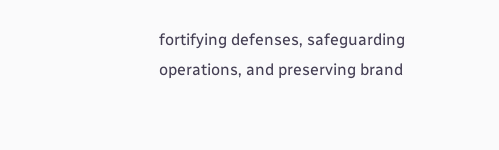fortifying defenses, safeguarding operations, and preserving brand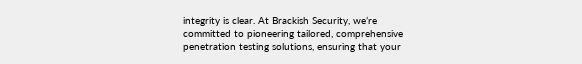integrity is clear. At Brackish Security, we’re committed to pioneering tailored, comprehensive penetration testing solutions, ensuring that your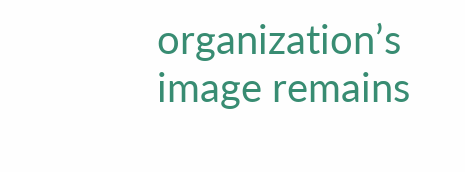organization’s image remains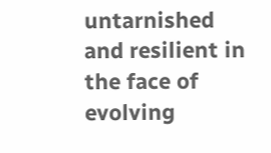untarnished and resilient in the face of evolving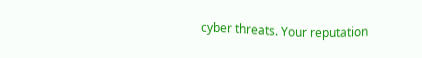cyber threats. Your reputation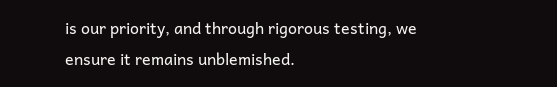is our priority, and through rigorous testing, we ensure it remains unblemished.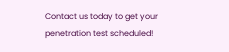Contact us today to get your penetration test scheduled!